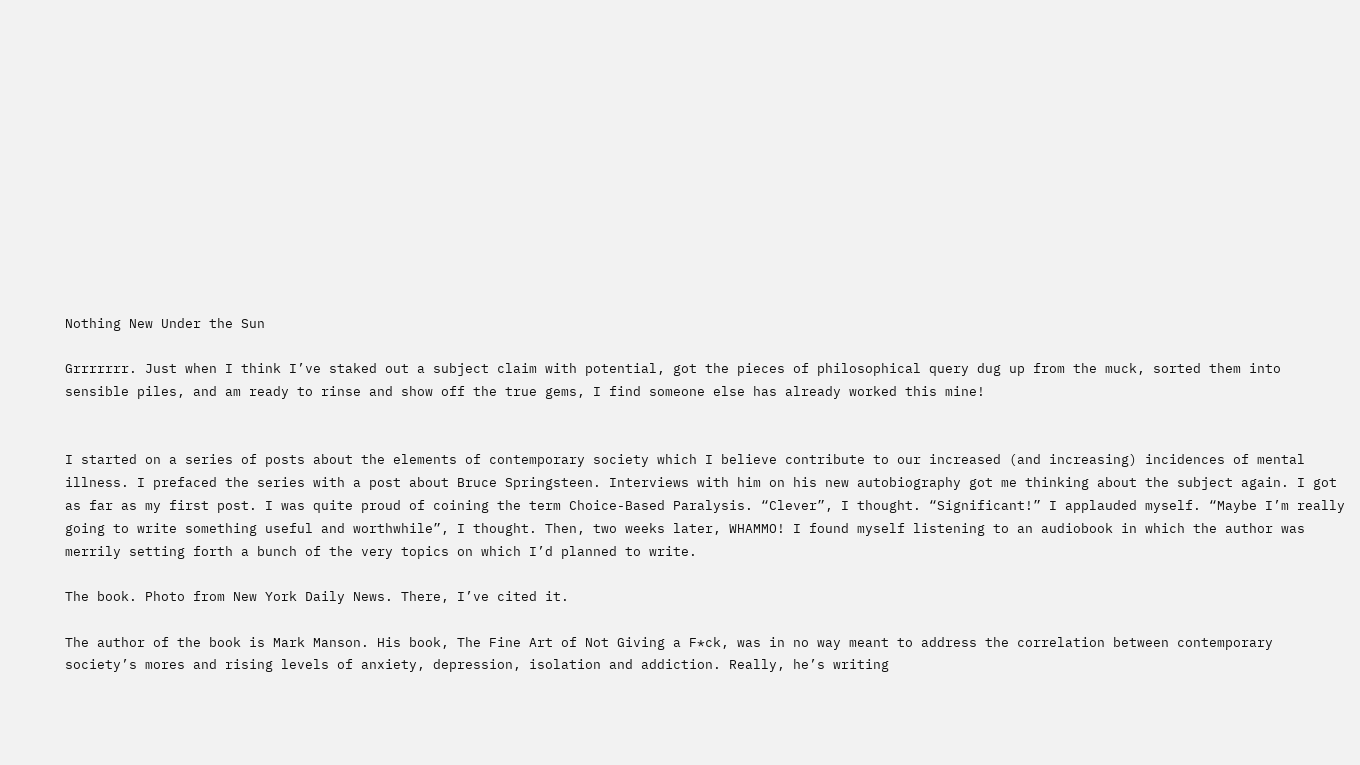Nothing New Under the Sun

Grrrrrrr. Just when I think I’ve staked out a subject claim with potential, got the pieces of philosophical query dug up from the muck, sorted them into sensible piles, and am ready to rinse and show off the true gems, I find someone else has already worked this mine!


I started on a series of posts about the elements of contemporary society which I believe contribute to our increased (and increasing) incidences of mental illness. I prefaced the series with a post about Bruce Springsteen. Interviews with him on his new autobiography got me thinking about the subject again. I got as far as my first post. I was quite proud of coining the term Choice-Based Paralysis. “Clever”, I thought. “Significant!” I applauded myself. “Maybe I’m really going to write something useful and worthwhile”, I thought. Then, two weeks later, WHAMMO! I found myself listening to an audiobook in which the author was merrily setting forth a bunch of the very topics on which I’d planned to write.

The book. Photo from New York Daily News. There, I’ve cited it.

The author of the book is Mark Manson. His book, The Fine Art of Not Giving a F*ck, was in no way meant to address the correlation between contemporary society’s mores and rising levels of anxiety, depression, isolation and addiction. Really, he’s writing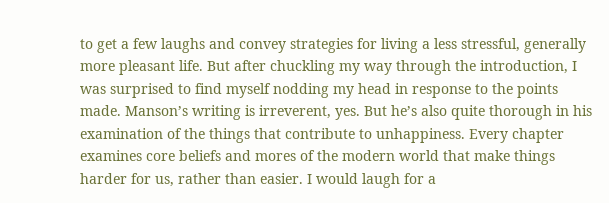to get a few laughs and convey strategies for living a less stressful, generally more pleasant life. But after chuckling my way through the introduction, I was surprised to find myself nodding my head in response to the points made. Manson’s writing is irreverent, yes. But he’s also quite thorough in his examination of the things that contribute to unhappiness. Every chapter examines core beliefs and mores of the modern world that make things harder for us, rather than easier. I would laugh for a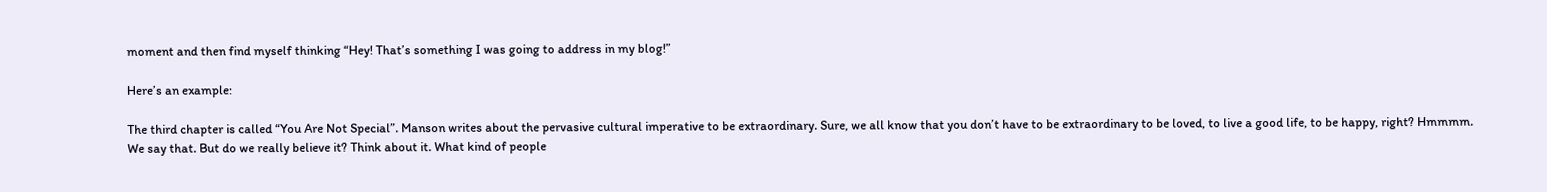moment and then find myself thinking “Hey! That’s something I was going to address in my blog!”

Here’s an example:

The third chapter is called “You Are Not Special”. Manson writes about the pervasive cultural imperative to be extraordinary. Sure, we all know that you don’t have to be extraordinary to be loved, to live a good life, to be happy, right? Hmmmm. We say that. But do we really believe it? Think about it. What kind of people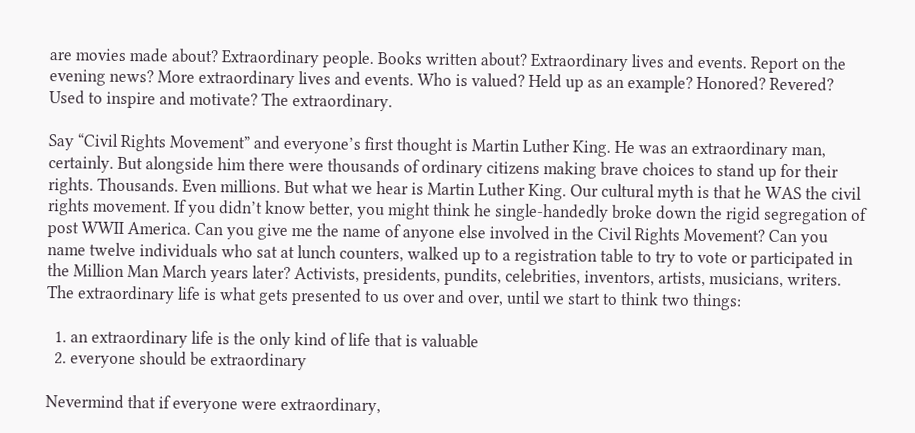are movies made about? Extraordinary people. Books written about? Extraordinary lives and events. Report on the evening news? More extraordinary lives and events. Who is valued? Held up as an example? Honored? Revered? Used to inspire and motivate? The extraordinary.

Say “Civil Rights Movement” and everyone’s first thought is Martin Luther King. He was an extraordinary man, certainly. But alongside him there were thousands of ordinary citizens making brave choices to stand up for their rights. Thousands. Even millions. But what we hear is Martin Luther King. Our cultural myth is that he WAS the civil rights movement. If you didn’t know better, you might think he single-handedly broke down the rigid segregation of post WWII America. Can you give me the name of anyone else involved in the Civil Rights Movement? Can you name twelve individuals who sat at lunch counters, walked up to a registration table to try to vote or participated in the Million Man March years later? Activists, presidents, pundits, celebrities, inventors, artists, musicians, writers. The extraordinary life is what gets presented to us over and over, until we start to think two things:

  1. an extraordinary life is the only kind of life that is valuable
  2. everyone should be extraordinary

Nevermind that if everyone were extraordinary,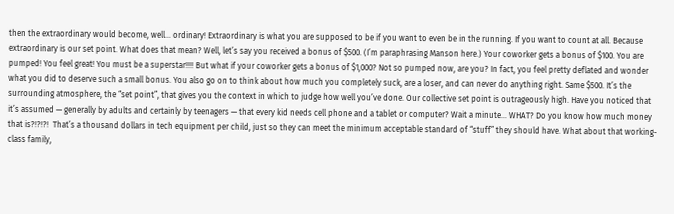then the extraordinary would become, well… ordinary! Extraordinary is what you are supposed to be if you want to even be in the running. If you want to count at all. Because extraordinary is our set point. What does that mean? Well, let’s say you received a bonus of $500. (I’m paraphrasing Manson here.) Your coworker gets a bonus of $100. You are pumped! You feel great! You must be a superstar!!!! But what if your coworker gets a bonus of $1,000? Not so pumped now, are you? In fact, you feel pretty deflated and wonder what you did to deserve such a small bonus. You also go on to think about how much you completely suck, are a loser, and can never do anything right. Same $500. It’s the surrounding atmosphere, the “set point”, that gives you the context in which to judge how well you’ve done. Our collective set point is outrageously high. Have you noticed that it’s assumed — generally by adults and certainly by teenagers — that every kid needs cell phone and a tablet or computer? Wait a minute… WHAT? Do you know how much money that is?!?!?!  That’s a thousand dollars in tech equipment per child, just so they can meet the minimum acceptable standard of “stuff” they should have. What about that working-class family,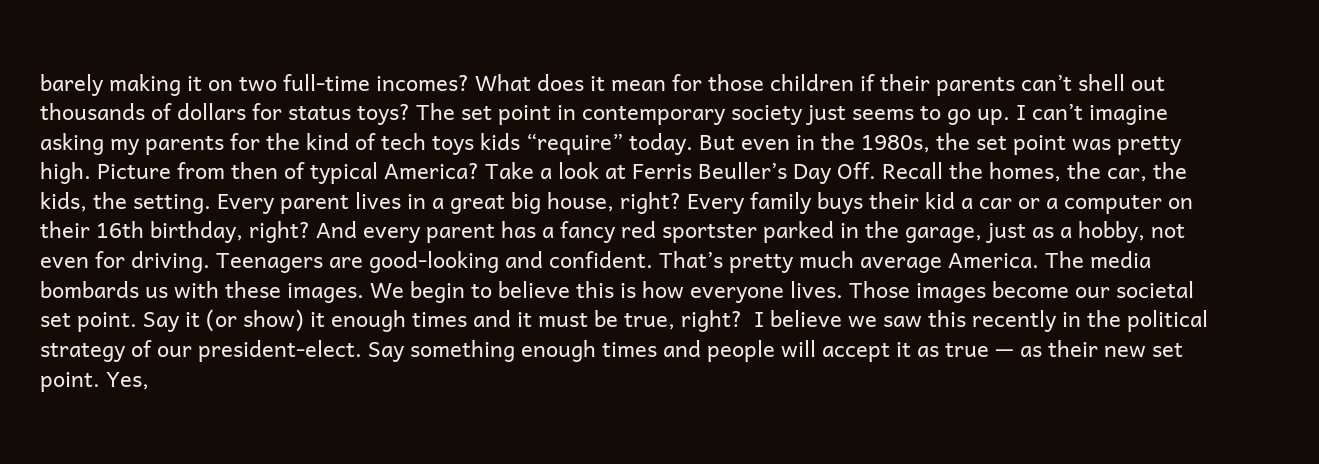barely making it on two full-time incomes? What does it mean for those children if their parents can’t shell out thousands of dollars for status toys? The set point in contemporary society just seems to go up. I can’t imagine asking my parents for the kind of tech toys kids “require” today. But even in the 1980s, the set point was pretty high. Picture from then of typical America? Take a look at Ferris Beuller’s Day Off. Recall the homes, the car, the kids, the setting. Every parent lives in a great big house, right? Every family buys their kid a car or a computer on their 16th birthday, right? And every parent has a fancy red sportster parked in the garage, just as a hobby, not even for driving. Teenagers are good-looking and confident. That’s pretty much average America. The media bombards us with these images. We begin to believe this is how everyone lives. Those images become our societal set point. Say it (or show) it enough times and it must be true, right?  I believe we saw this recently in the political strategy of our president-elect. Say something enough times and people will accept it as true — as their new set point. Yes,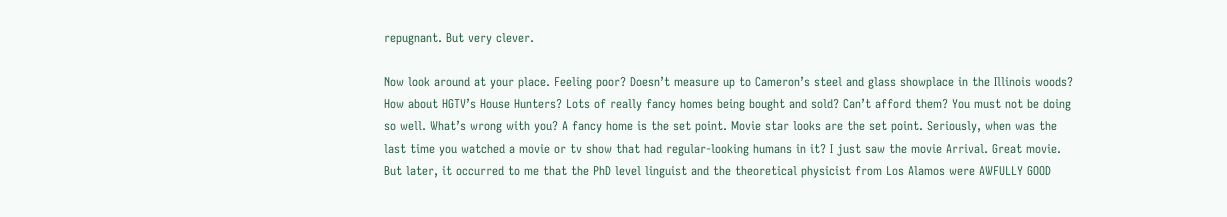repugnant. But very clever.

Now look around at your place. Feeling poor? Doesn’t measure up to Cameron’s steel and glass showplace in the Illinois woods? How about HGTV’s House Hunters? Lots of really fancy homes being bought and sold? Can’t afford them? You must not be doing so well. What’s wrong with you? A fancy home is the set point. Movie star looks are the set point. Seriously, when was the last time you watched a movie or tv show that had regular-looking humans in it? I just saw the movie Arrival. Great movie. But later, it occurred to me that the PhD level linguist and the theoretical physicist from Los Alamos were AWFULLY GOOD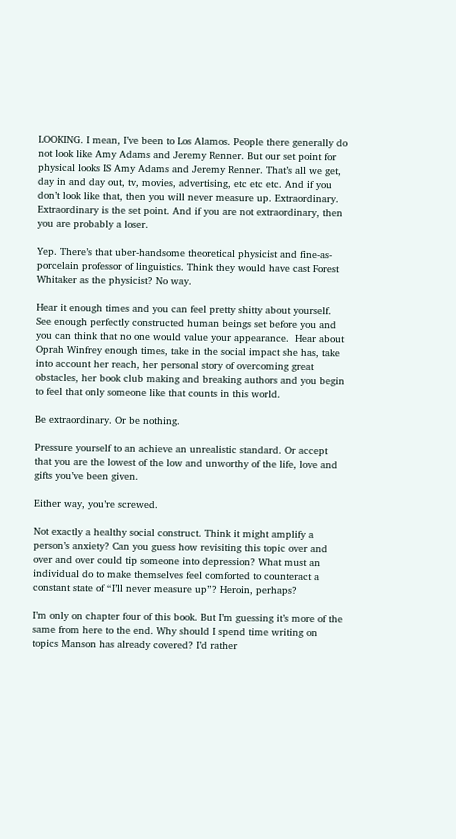LOOKING. I mean, I’ve been to Los Alamos. People there generally do not look like Amy Adams and Jeremy Renner. But our set point for physical looks IS Amy Adams and Jeremy Renner. That’s all we get, day in and day out, tv, movies, advertising, etc etc etc. And if you don’t look like that, then you will never measure up. Extraordinary. Extraordinary is the set point. And if you are not extraordinary, then you are probably a loser.

Yep. There’s that uber-handsome theoretical physicist and fine-as-porcelain professor of linguistics. Think they would have cast Forest Whitaker as the physicist? No way.

Hear it enough times and you can feel pretty shitty about yourself. See enough perfectly constructed human beings set before you and you can think that no one would value your appearance.  Hear about Oprah Winfrey enough times, take in the social impact she has, take into account her reach, her personal story of overcoming great obstacles, her book club making and breaking authors and you begin to feel that only someone like that counts in this world.

Be extraordinary. Or be nothing.

Pressure yourself to an achieve an unrealistic standard. Or accept that you are the lowest of the low and unworthy of the life, love and gifts you’ve been given.

Either way, you’re screwed.

Not exactly a healthy social construct. Think it might amplify a person’s anxiety? Can you guess how revisiting this topic over and over and over could tip someone into depression? What must an individual do to make themselves feel comforted to counteract a constant state of “I’ll never measure up”? Heroin, perhaps?

I’m only on chapter four of this book. But I’m guessing it’s more of the same from here to the end. Why should I spend time writing on topics Manson has already covered? I’d rather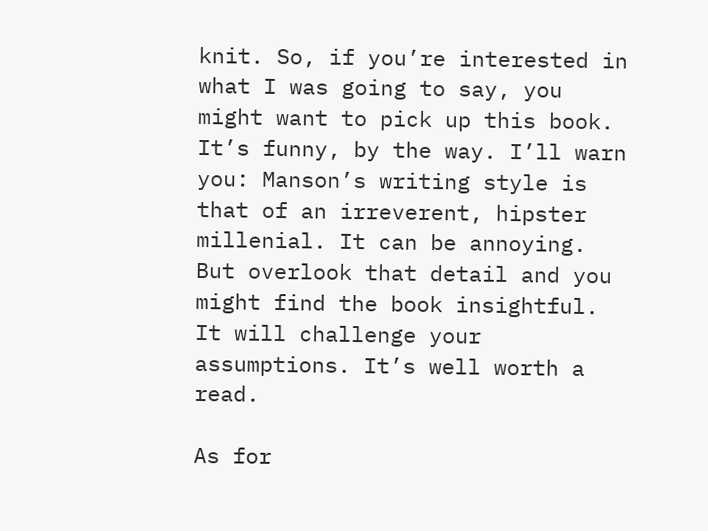knit. So, if you’re interested in what I was going to say, you might want to pick up this book. It’s funny, by the way. I’ll warn you: Manson’s writing style is that of an irreverent, hipster millenial. It can be annoying. But overlook that detail and you might find the book insightful. It will challenge your assumptions. It’s well worth a read.

As for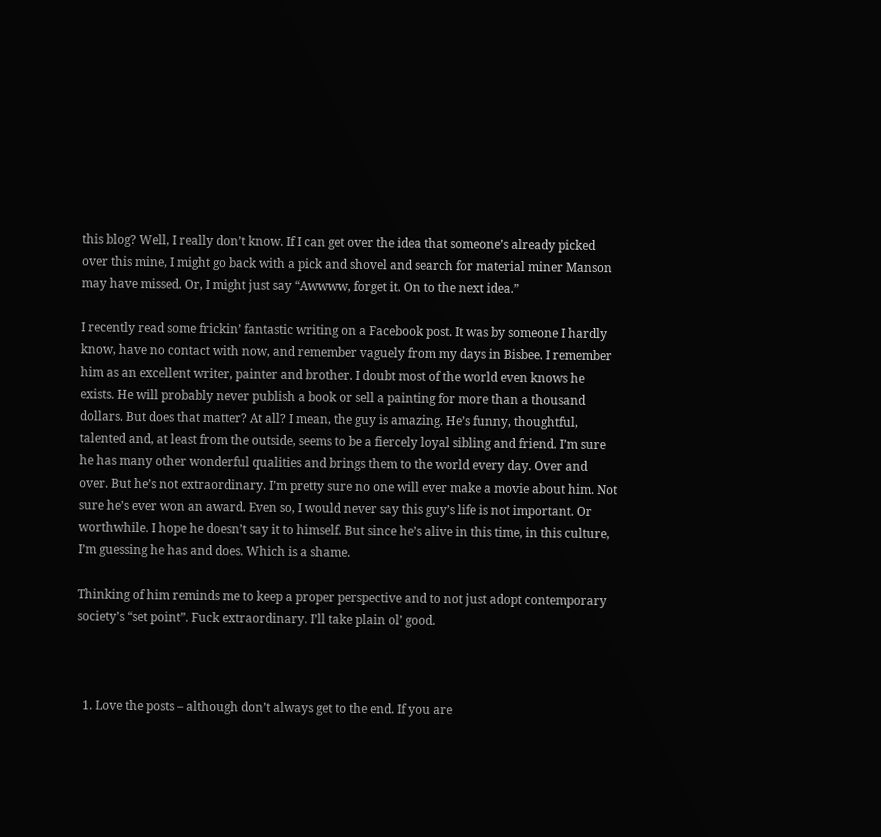this blog? Well, I really don’t know. If I can get over the idea that someone’s already picked over this mine, I might go back with a pick and shovel and search for material miner Manson may have missed. Or, I might just say “Awwww, forget it. On to the next idea.”

I recently read some frickin’ fantastic writing on a Facebook post. It was by someone I hardly know, have no contact with now, and remember vaguely from my days in Bisbee. I remember him as an excellent writer, painter and brother. I doubt most of the world even knows he exists. He will probably never publish a book or sell a painting for more than a thousand dollars. But does that matter? At all? I mean, the guy is amazing. He’s funny, thoughtful, talented and, at least from the outside, seems to be a fiercely loyal sibling and friend. I’m sure he has many other wonderful qualities and brings them to the world every day. Over and over. But he’s not extraordinary. I’m pretty sure no one will ever make a movie about him. Not sure he’s ever won an award. Even so, I would never say this guy’s life is not important. Or worthwhile. I hope he doesn’t say it to himself. But since he’s alive in this time, in this culture, I’m guessing he has and does. Which is a shame.

Thinking of him reminds me to keep a proper perspective and to not just adopt contemporary society’s “set point”. Fuck extraordinary. I’ll take plain ol’ good.



  1. Love the posts – although don’t always get to the end. If you are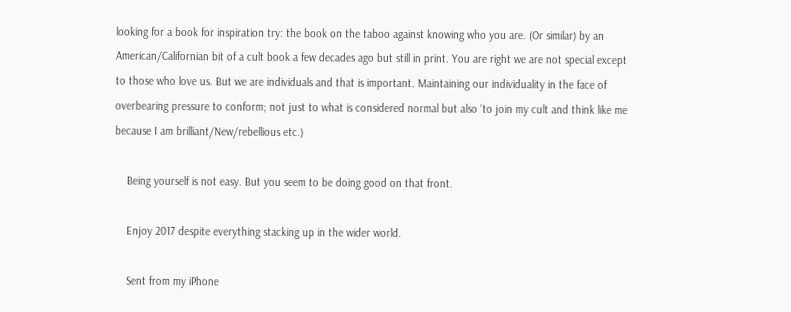looking for a book for inspiration try: the book on the taboo against knowing who you are. (Or similar) by an American/Californian bit of a cult book a few decades ago but still in print. You are right we are not special except to those who love us. But we are individuals and that is important. Maintaining our individuality in the face of overbearing pressure to conform; not just to what is considered normal but also ‘to join my cult and think like me because I am brilliant/New/rebellious etc.)

    Being yourself is not easy. But you seem to be doing good on that front.

    Enjoy 2017 despite everything stacking up in the wider world.

    Sent from my iPhone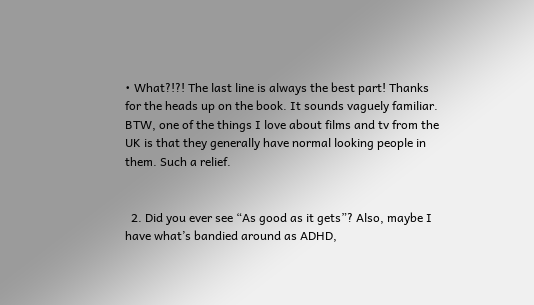• What?!?! The last line is always the best part! Thanks for the heads up on the book. It sounds vaguely familiar. BTW, one of the things I love about films and tv from the UK is that they generally have normal looking people in them. Such a relief.


  2. Did you ever see “As good as it gets”? Also, maybe I have what’s bandied around as ADHD,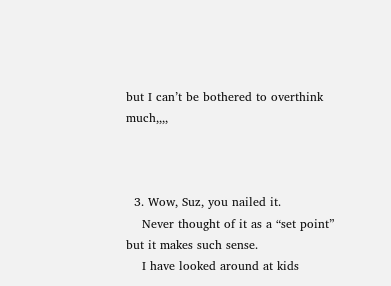but I can’t be bothered to overthink much,,,,



  3. Wow, Suz, you nailed it.
    Never thought of it as a “set point” but it makes such sense.
    I have looked around at kids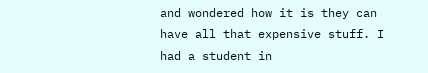and wondered how it is they can have all that expensive stuff. I had a student in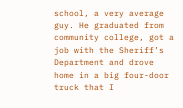school, a very average guy. He graduated from community college, got a job with the Sheriff’s Department and drove home in a big four-door truck that I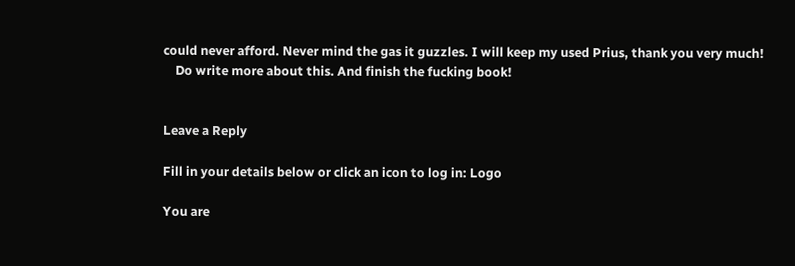could never afford. Never mind the gas it guzzles. I will keep my used Prius, thank you very much!
    Do write more about this. And finish the fucking book!


Leave a Reply

Fill in your details below or click an icon to log in: Logo

You are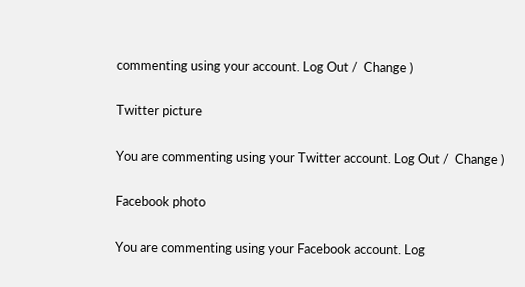commenting using your account. Log Out /  Change )

Twitter picture

You are commenting using your Twitter account. Log Out /  Change )

Facebook photo

You are commenting using your Facebook account. Log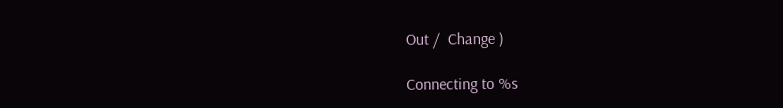Out /  Change )

Connecting to %s